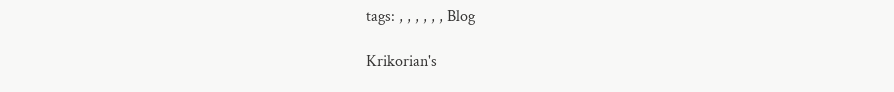tags: , , , , , , Blog

Krikorian's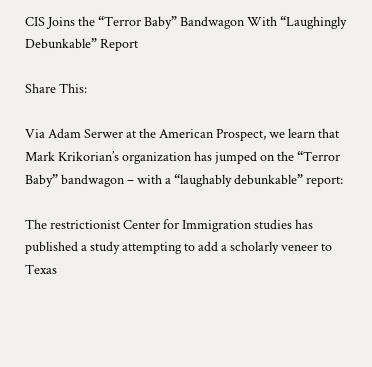CIS Joins the “Terror Baby” Bandwagon With “Laughingly Debunkable” Report

Share This:

Via Adam Serwer at the American Prospect, we learn that Mark Krikorian’s organization has jumped on the “Terror Baby” bandwagon – with a “laughably debunkable” report:

The restrictionist Center for Immigration studies has published a study attempting to add a scholarly veneer to Texas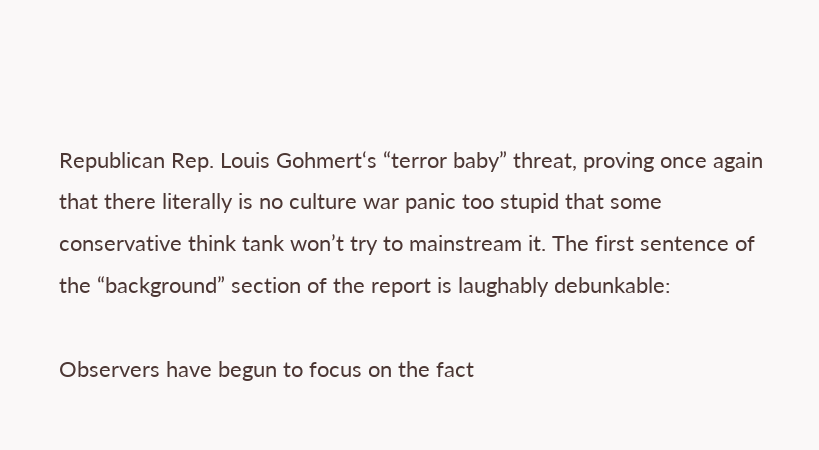Republican Rep. Louis Gohmert‘s “terror baby” threat, proving once again that there literally is no culture war panic too stupid that some conservative think tank won’t try to mainstream it. The first sentence of the “background” section of the report is laughably debunkable:

Observers have begun to focus on the fact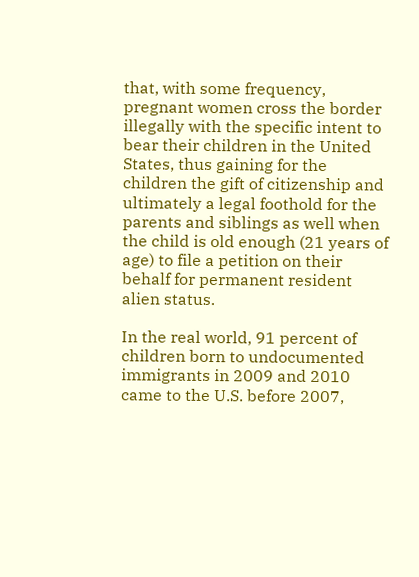that, with some frequency, pregnant women cross the border illegally with the specific intent to bear their children in the United States, thus gaining for the children the gift of citizenship and ultimately a legal foothold for the parents and siblings as well when the child is old enough (21 years of age) to file a petition on their behalf for permanent resident alien status.

In the real world, 91 percent of children born to undocumented immigrants in 2009 and 2010 came to the U.S. before 2007,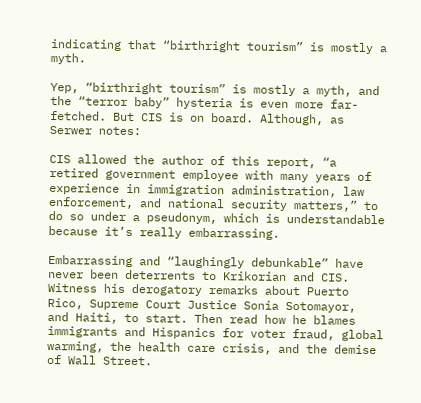indicating that “birthright tourism” is mostly a myth.

Yep, “birthright tourism” is mostly a myth, and the “terror baby” hysteria is even more far-fetched. But CIS is on board. Although, as Serwer notes:

CIS allowed the author of this report, “a retired government employee with many years of experience in immigration administration, law enforcement, and national security matters,” to do so under a pseudonym, which is understandable because it’s really embarrassing.

Embarrassing and “laughingly debunkable” have never been deterrents to Krikorian and CIS. Witness his derogatory remarks about Puerto Rico, Supreme Court Justice Sonia Sotomayor,  and Haiti, to start. Then read how he blames immigrants and Hispanics for voter fraud, global warming, the health care crisis, and the demise of Wall Street.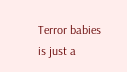Terror babies is just a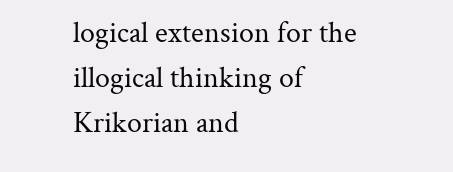logical extension for the illogical thinking of Krikorian and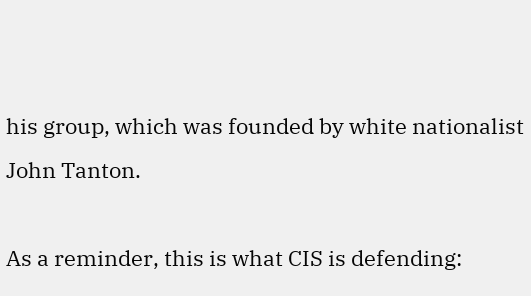his group, which was founded by white nationalist John Tanton.

As a reminder, this is what CIS is defending: